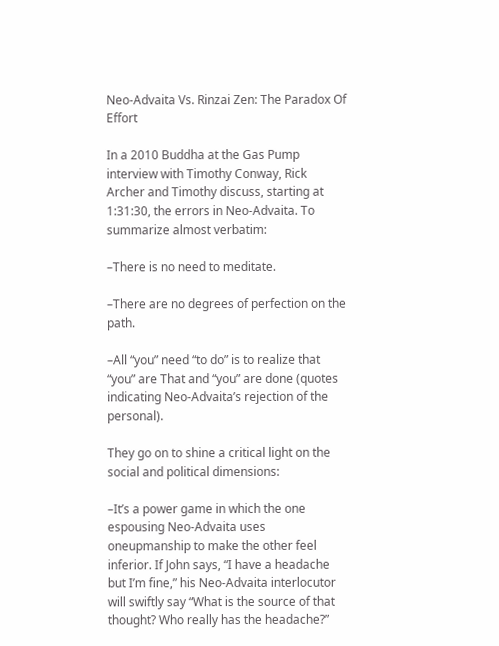Neo-Advaita Vs. Rinzai Zen: The Paradox Of Effort

In a 2010 Buddha at the Gas Pump interview with Timothy Conway, Rick Archer and Timothy discuss, starting at 1:31:30, the errors in Neo-Advaita. To summarize almost verbatim:

–There is no need to meditate.

–There are no degrees of perfection on the path.

–All “you” need “to do” is to realize that “you” are That and “you” are done (quotes indicating Neo-Advaita’s rejection of the personal).

They go on to shine a critical light on the social and political dimensions:

–It’s a power game in which the one espousing Neo-Advaita uses oneupmanship to make the other feel inferior. If John says, “I have a headache but I’m fine,” his Neo-Advaita interlocutor will swiftly say “What is the source of that thought? Who really has the headache?”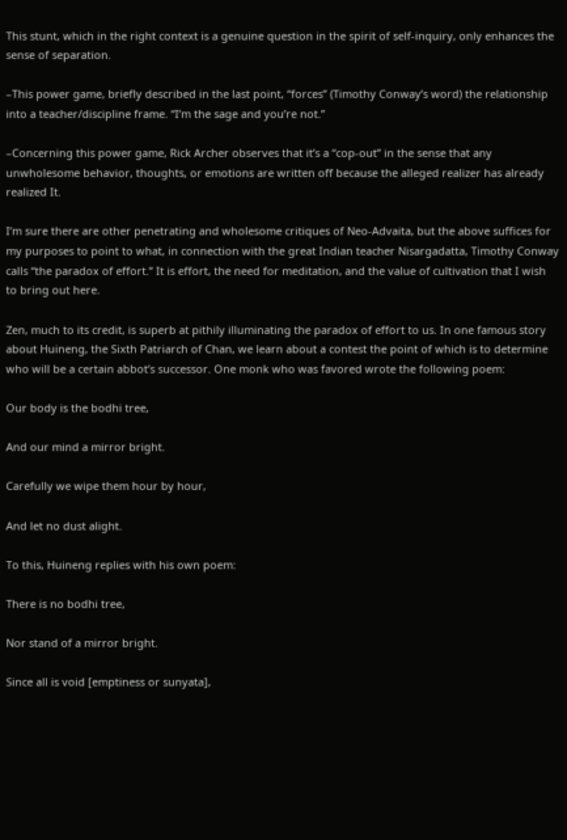This stunt, which in the right context is a genuine question in the spirit of self-inquiry, only enhances the sense of separation.

–This power game, briefly described in the last point, “forces” (Timothy Conway’s word) the relationship into a teacher/discipline frame. “I’m the sage and you’re not.”

–Concerning this power game, Rick Archer observes that it’s a “cop-out” in the sense that any unwholesome behavior, thoughts, or emotions are written off because the alleged realizer has already realized It.

I’m sure there are other penetrating and wholesome critiques of Neo-Advaita, but the above suffices for my purposes to point to what, in connection with the great Indian teacher Nisargadatta, Timothy Conway calls “the paradox of effort.” It is effort, the need for meditation, and the value of cultivation that I wish to bring out here.

Zen, much to its credit, is superb at pithily illuminating the paradox of effort to us. In one famous story about Huineng, the Sixth Patriarch of Chan, we learn about a contest the point of which is to determine who will be a certain abbot’s successor. One monk who was favored wrote the following poem:

Our body is the bodhi tree,

And our mind a mirror bright.

Carefully we wipe them hour by hour,

And let no dust alight.

To this, Huineng replies with his own poem:

There is no bodhi tree,

Nor stand of a mirror bright.

Since all is void [emptiness or sunyata],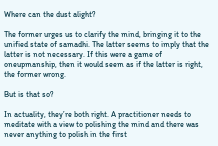Where can the dust alight?

The former urges us to clarify the mind, bringing it to the unified state of samadhi. The latter seems to imply that the latter is not necessary. If this were a game of oneupmanship, then it would seem as if the latter is right, the former wrong.

But is that so?

In actuality, they’re both right. A practitioner needs to meditate with a view to polishing the mind and there was never anything to polish in the first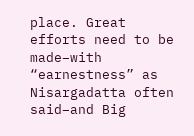place. Great efforts need to be made–with “earnestness” as Nisargadatta often said–and Big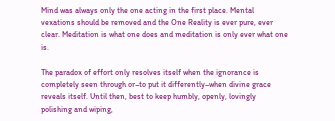Mind was always only the one acting in the first place. Mental vexations should be removed and the One Reality is ever pure, ever clear. Meditation is what one does and meditation is only ever what one is.

The paradox of effort only resolves itself when the ignorance is completely seen through or–to put it differently–when divine grace reveals itself. Until then, best to keep humbly, openly, lovingly polishing and wiping,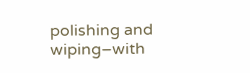polishing and wiping–with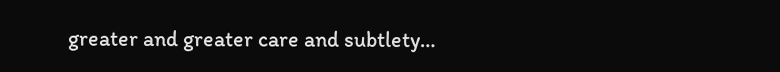greater and greater care and subtlety…